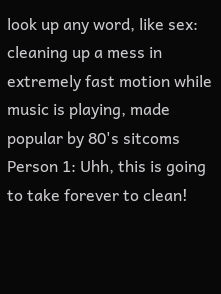look up any word, like sex:
cleaning up a mess in extremely fast motion while music is playing, made popular by 80's sitcoms
Person 1: Uhh, this is going to take forever to clean!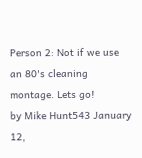Person 2: Not if we use an 80's cleaning montage. Lets go!
by Mike Hunt543 January 12,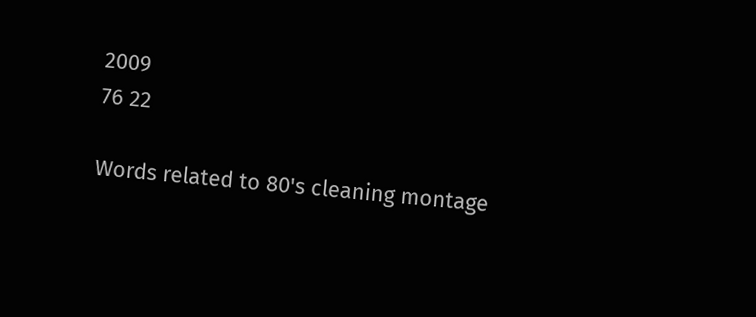2009
76 22

Words related to 80's cleaning montage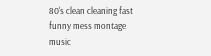80's clean cleaning fast funny mess montage music